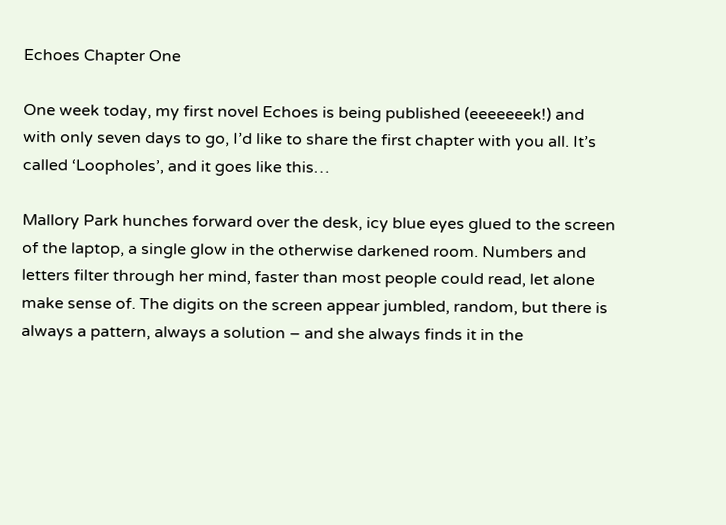Echoes Chapter One

One week today, my first novel Echoes is being published (eeeeeeek!) and with only seven days to go, I’d like to share the first chapter with you all. It’s called ‘Loopholes’, and it goes like this…

Mallory Park hunches forward over the desk, icy blue eyes glued to the screen of the laptop, a single glow in the otherwise darkened room. Numbers and letters filter through her mind, faster than most people could read, let alone make sense of. The digits on the screen appear jumbled, random, but there is always a pattern, always a solution – and she always finds it in the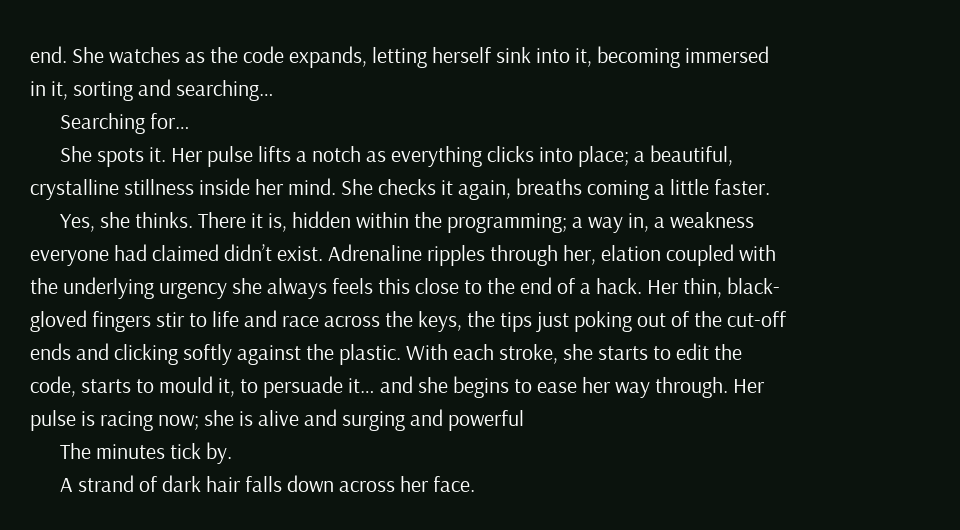end. She watches as the code expands, letting herself sink into it, becoming immersed in it, sorting and searching…
      Searching for…
      She spots it. Her pulse lifts a notch as everything clicks into place; a beautiful, crystalline stillness inside her mind. She checks it again, breaths coming a little faster.
      Yes, she thinks. There it is, hidden within the programming; a way in, a weakness everyone had claimed didn’t exist. Adrenaline ripples through her, elation coupled with the underlying urgency she always feels this close to the end of a hack. Her thin, black-gloved fingers stir to life and race across the keys, the tips just poking out of the cut-off ends and clicking softly against the plastic. With each stroke, she starts to edit the code, starts to mould it, to persuade it… and she begins to ease her way through. Her pulse is racing now; she is alive and surging and powerful
      The minutes tick by.
      A strand of dark hair falls down across her face.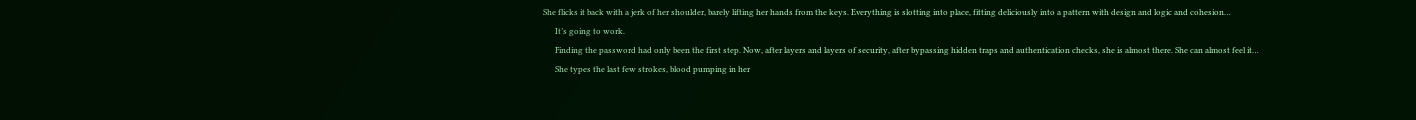She flicks it back with a jerk of her shoulder, barely lifting her hands from the keys. Everything is slotting into place, fitting deliciously into a pattern with design and logic and cohesion…
      It’s going to work.
      Finding the password had only been the first step. Now, after layers and layers of security, after bypassing hidden traps and authentication checks, she is almost there. She can almost feel it…
      She types the last few strokes, blood pumping in her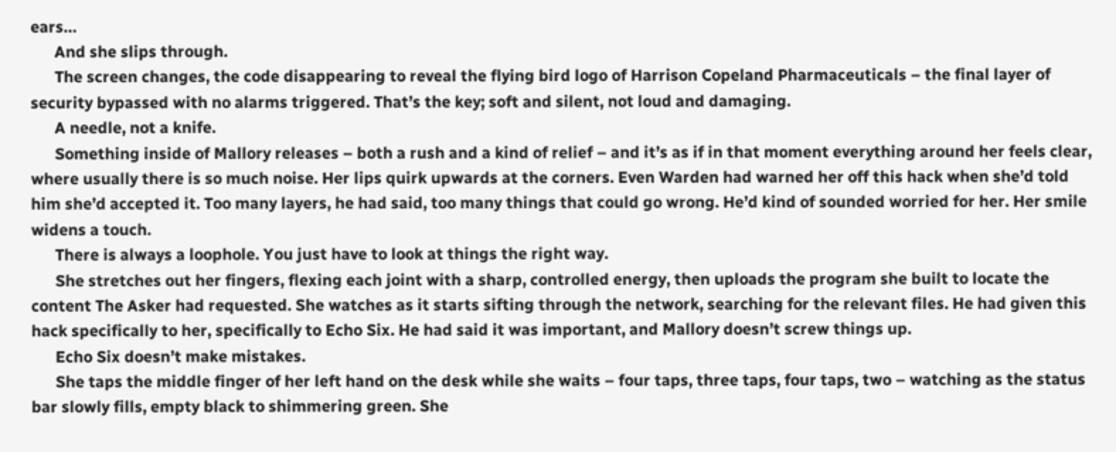ears…
      And she slips through.
      The screen changes, the code disappearing to reveal the flying bird logo of Harrison Copeland Pharmaceuticals – the final layer of security bypassed with no alarms triggered. That’s the key; soft and silent, not loud and damaging.
      A needle, not a knife.
      Something inside of Mallory releases – both a rush and a kind of relief – and it’s as if in that moment everything around her feels clear, where usually there is so much noise. Her lips quirk upwards at the corners. Even Warden had warned her off this hack when she’d told him she’d accepted it. Too many layers, he had said, too many things that could go wrong. He’d kind of sounded worried for her. Her smile widens a touch.
      There is always a loophole. You just have to look at things the right way.
      She stretches out her fingers, flexing each joint with a sharp, controlled energy, then uploads the program she built to locate the content The Asker had requested. She watches as it starts sifting through the network, searching for the relevant files. He had given this hack specifically to her, specifically to Echo Six. He had said it was important, and Mallory doesn’t screw things up.
      Echo Six doesn’t make mistakes.
      She taps the middle finger of her left hand on the desk while she waits – four taps, three taps, four taps, two – watching as the status bar slowly fills, empty black to shimmering green. She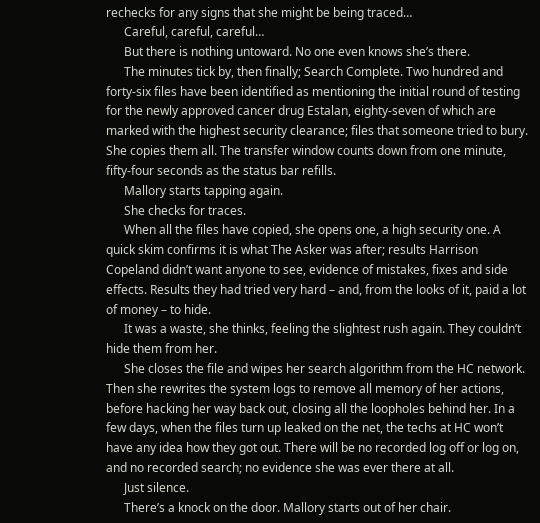rechecks for any signs that she might be being traced…
      Careful, careful, careful…
      But there is nothing untoward. No one even knows she’s there.
      The minutes tick by, then finally; Search Complete. Two hundred and forty-six files have been identified as mentioning the initial round of testing for the newly approved cancer drug Estalan, eighty-seven of which are marked with the highest security clearance; files that someone tried to bury. She copies them all. The transfer window counts down from one minute, fifty-four seconds as the status bar refills.
      Mallory starts tapping again.
      She checks for traces.
      When all the files have copied, she opens one, a high security one. A quick skim confirms it is what The Asker was after; results Harrison Copeland didn’t want anyone to see, evidence of mistakes, fixes and side effects. Results they had tried very hard – and, from the looks of it, paid a lot of money – to hide.
      It was a waste, she thinks, feeling the slightest rush again. They couldn’t hide them from her.
      She closes the file and wipes her search algorithm from the HC network. Then she rewrites the system logs to remove all memory of her actions, before hacking her way back out, closing all the loopholes behind her. In a few days, when the files turn up leaked on the net, the techs at HC won’t have any idea how they got out. There will be no recorded log off or log on, and no recorded search; no evidence she was ever there at all.
      Just silence.
      There’s a knock on the door. Mallory starts out of her chair.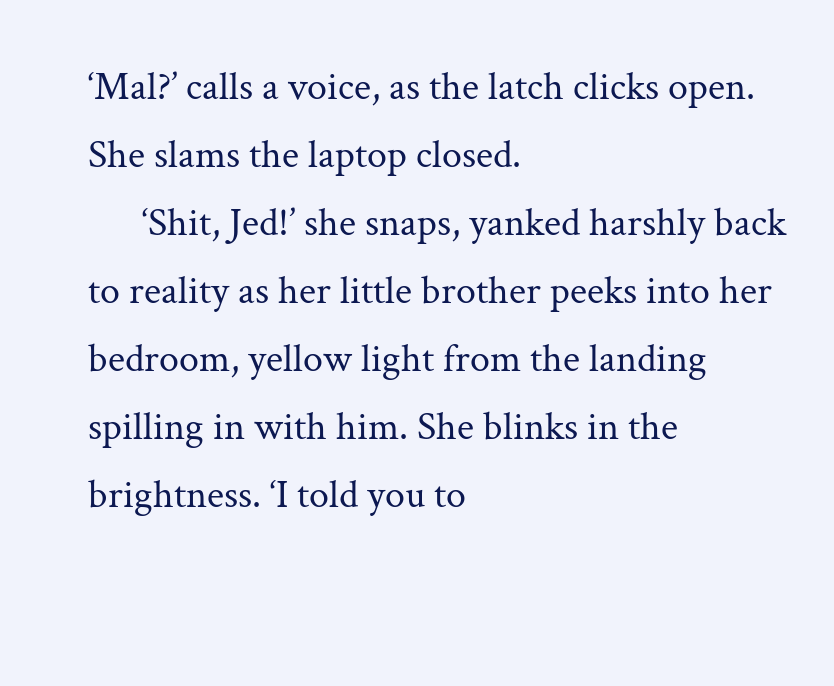‘Mal?’ calls a voice, as the latch clicks open. She slams the laptop closed.
      ‘Shit, Jed!’ she snaps, yanked harshly back to reality as her little brother peeks into her bedroom, yellow light from the landing spilling in with him. She blinks in the brightness. ‘I told you to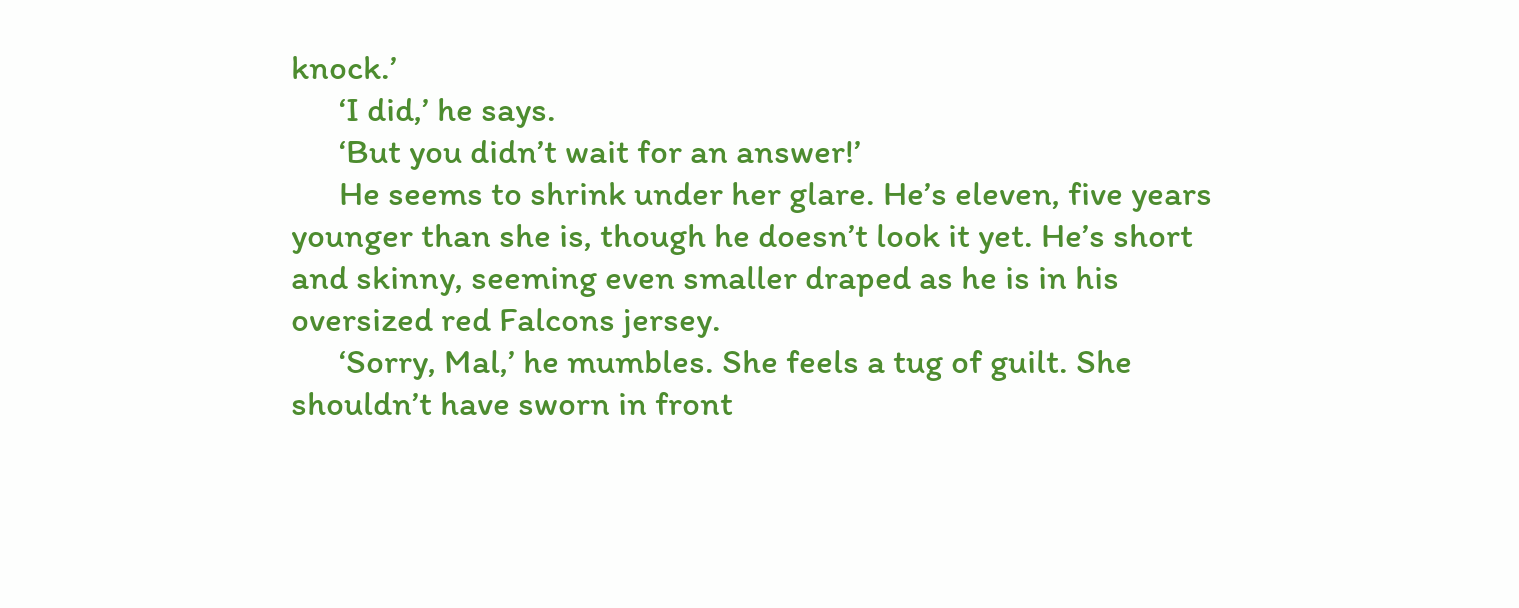knock.’
      ‘I did,’ he says.
      ‘But you didn’t wait for an answer!’
      He seems to shrink under her glare. He’s eleven, five years younger than she is, though he doesn’t look it yet. He’s short and skinny, seeming even smaller draped as he is in his oversized red Falcons jersey.
      ‘Sorry, Mal,’ he mumbles. She feels a tug of guilt. She shouldn’t have sworn in front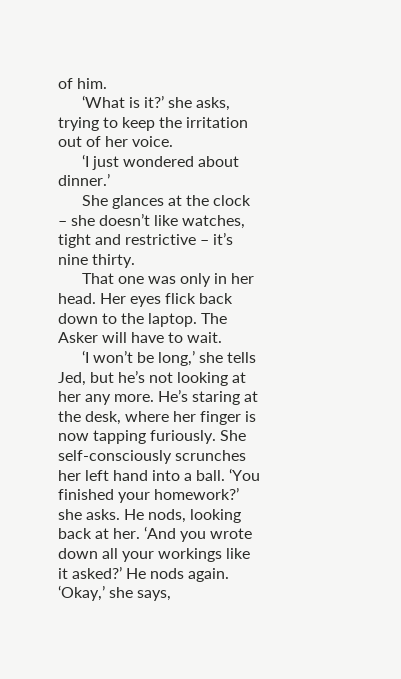of him.
      ‘What is it?’ she asks, trying to keep the irritation out of her voice.
      ‘I just wondered about dinner.’
      She glances at the clock – she doesn’t like watches, tight and restrictive – it’s nine thirty.
      That one was only in her head. Her eyes flick back down to the laptop. The Asker will have to wait.
      ‘I won’t be long,’ she tells Jed, but he’s not looking at her any more. He’s staring at the desk, where her finger is now tapping furiously. She self-consciously scrunches her left hand into a ball. ‘You finished your homework?’ she asks. He nods, looking back at her. ‘And you wrote down all your workings like it asked?’ He nods again. ‘Okay,’ she says,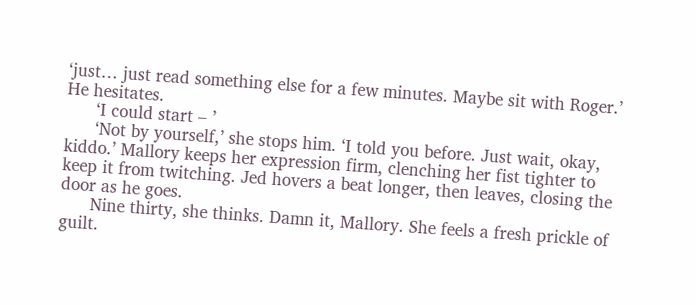‘just… just read something else for a few minutes. Maybe sit with Roger.’ He hesitates.
      ‘I could start – ’
      ‘Not by yourself,’ she stops him. ‘I told you before. Just wait, okay, kiddo.’ Mallory keeps her expression firm, clenching her fist tighter to keep it from twitching. Jed hovers a beat longer, then leaves, closing the door as he goes.
      Nine thirty, she thinks. Damn it, Mallory. She feels a fresh prickle of guilt.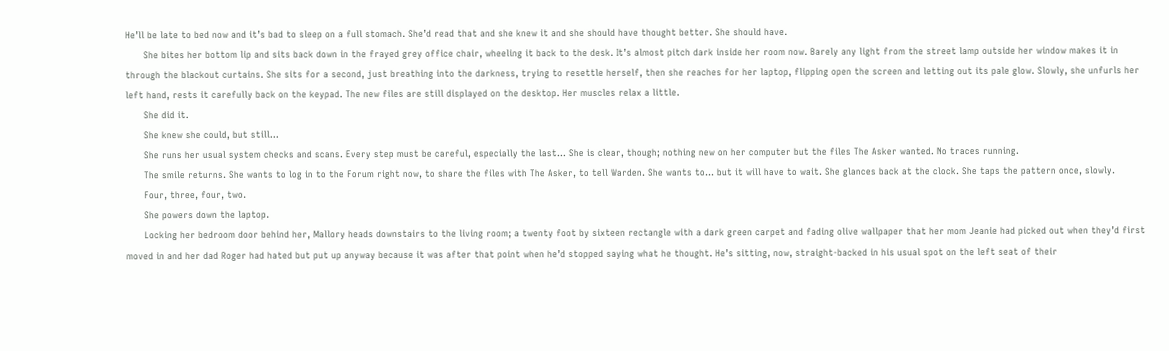He’ll be late to bed now and it’s bad to sleep on a full stomach. She’d read that and she knew it and she should have thought better. She should have.
      She bites her bottom lip and sits back down in the frayed grey office chair, wheeling it back to the desk. It’s almost pitch dark inside her room now. Barely any light from the street lamp outside her window makes it in through the blackout curtains. She sits for a second, just breathing into the darkness, trying to resettle herself, then she reaches for her laptop, flipping open the screen and letting out its pale glow. Slowly, she unfurls her left hand, rests it carefully back on the keypad. The new files are still displayed on the desktop. Her muscles relax a little.
      She did it.
      She knew she could, but still…
      She runs her usual system checks and scans. Every step must be careful, especially the last… She is clear, though; nothing new on her computer but the files The Asker wanted. No traces running.
      The smile returns. She wants to log in to the Forum right now, to share the files with The Asker, to tell Warden. She wants to… but it will have to wait. She glances back at the clock. She taps the pattern once, slowly.
      Four, three, four, two.
      She powers down the laptop.
      Locking her bedroom door behind her, Mallory heads downstairs to the living room; a twenty foot by sixteen rectangle with a dark green carpet and fading olive wallpaper that her mom Jeanie had picked out when they’d first moved in and her dad Roger had hated but put up anyway because it was after that point when he’d stopped saying what he thought. He’s sitting, now, straight-backed in his usual spot on the left seat of their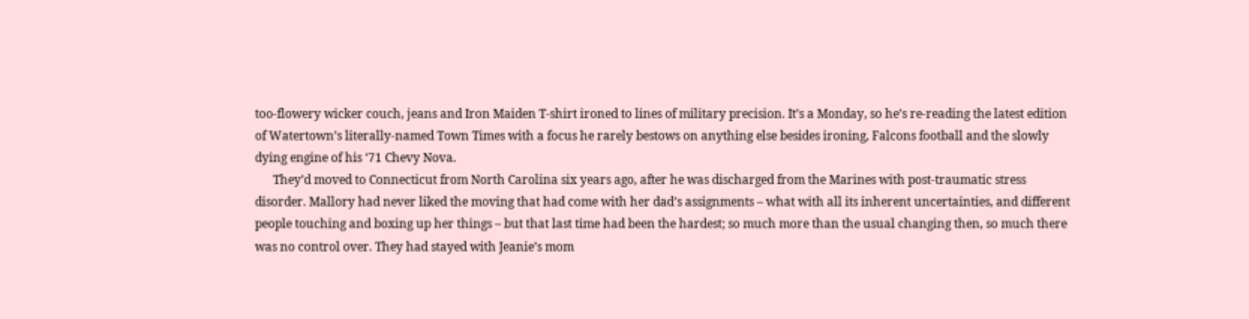too-flowery wicker couch, jeans and Iron Maiden T-shirt ironed to lines of military precision. It’s a Monday, so he’s re-reading the latest edition of Watertown’s literally-named Town Times with a focus he rarely bestows on anything else besides ironing, Falcons football and the slowly dying engine of his ‘71 Chevy Nova.
      They’d moved to Connecticut from North Carolina six years ago, after he was discharged from the Marines with post-traumatic stress disorder. Mallory had never liked the moving that had come with her dad’s assignments – what with all its inherent uncertainties, and different people touching and boxing up her things – but that last time had been the hardest; so much more than the usual changing then, so much there was no control over. They had stayed with Jeanie’s mom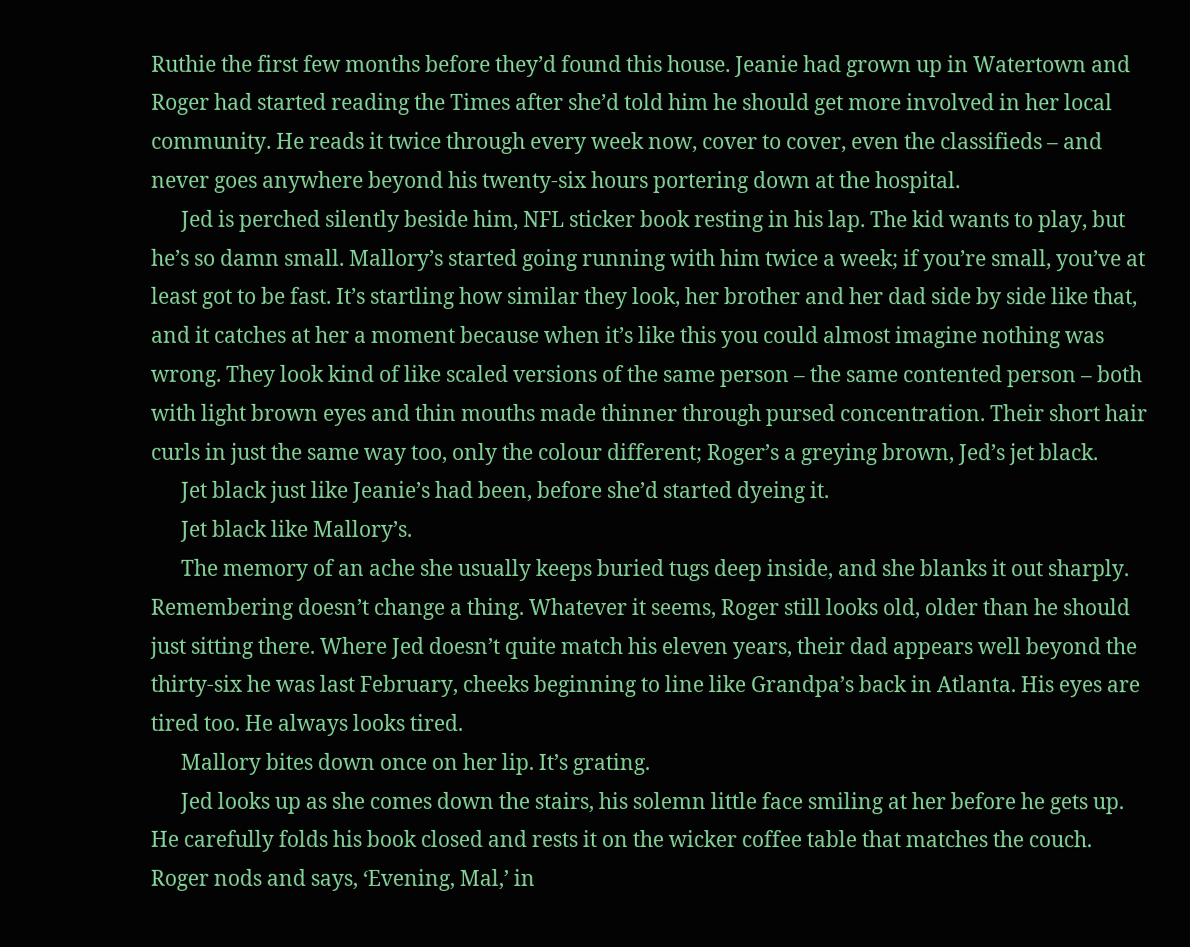Ruthie the first few months before they’d found this house. Jeanie had grown up in Watertown and Roger had started reading the Times after she’d told him he should get more involved in her local community. He reads it twice through every week now, cover to cover, even the classifieds – and never goes anywhere beyond his twenty-six hours portering down at the hospital.
      Jed is perched silently beside him, NFL sticker book resting in his lap. The kid wants to play, but he’s so damn small. Mallory’s started going running with him twice a week; if you’re small, you’ve at least got to be fast. It’s startling how similar they look, her brother and her dad side by side like that, and it catches at her a moment because when it’s like this you could almost imagine nothing was wrong. They look kind of like scaled versions of the same person – the same contented person – both with light brown eyes and thin mouths made thinner through pursed concentration. Their short hair curls in just the same way too, only the colour different; Roger’s a greying brown, Jed’s jet black.
      Jet black just like Jeanie’s had been, before she’d started dyeing it.
      Jet black like Mallory’s.
      The memory of an ache she usually keeps buried tugs deep inside, and she blanks it out sharply. Remembering doesn’t change a thing. Whatever it seems, Roger still looks old, older than he should just sitting there. Where Jed doesn’t quite match his eleven years, their dad appears well beyond the thirty-six he was last February, cheeks beginning to line like Grandpa’s back in Atlanta. His eyes are tired too. He always looks tired.
      Mallory bites down once on her lip. It’s grating.
      Jed looks up as she comes down the stairs, his solemn little face smiling at her before he gets up. He carefully folds his book closed and rests it on the wicker coffee table that matches the couch. Roger nods and says, ‘Evening, Mal,’ in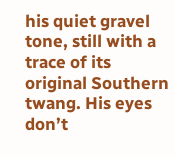his quiet gravel tone, still with a trace of its original Southern twang. His eyes don’t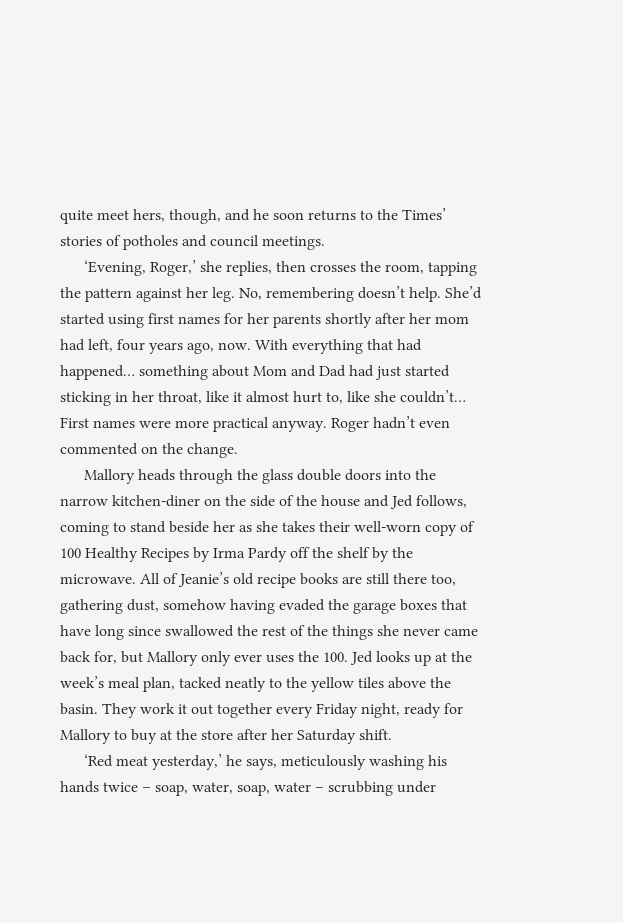quite meet hers, though, and he soon returns to the Times’ stories of potholes and council meetings.
      ‘Evening, Roger,’ she replies, then crosses the room, tapping the pattern against her leg. No, remembering doesn’t help. She’d started using first names for her parents shortly after her mom had left, four years ago, now. With everything that had happened… something about Mom and Dad had just started sticking in her throat, like it almost hurt to, like she couldn’t… First names were more practical anyway. Roger hadn’t even commented on the change.
      Mallory heads through the glass double doors into the narrow kitchen-diner on the side of the house and Jed follows, coming to stand beside her as she takes their well-worn copy of 100 Healthy Recipes by Irma Pardy off the shelf by the microwave. All of Jeanie’s old recipe books are still there too, gathering dust, somehow having evaded the garage boxes that have long since swallowed the rest of the things she never came back for, but Mallory only ever uses the 100. Jed looks up at the week’s meal plan, tacked neatly to the yellow tiles above the basin. They work it out together every Friday night, ready for Mallory to buy at the store after her Saturday shift.
      ‘Red meat yesterday,’ he says, meticulously washing his hands twice – soap, water, soap, water – scrubbing under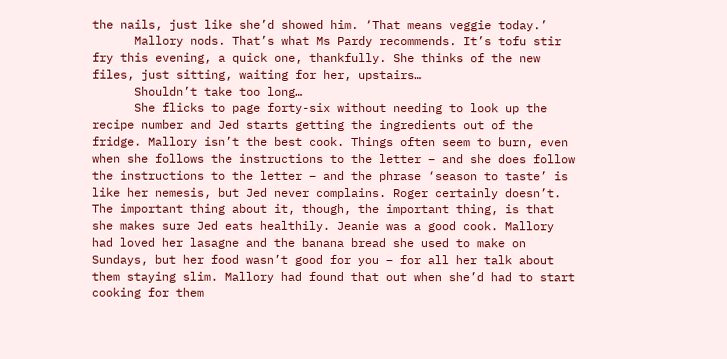the nails, just like she’d showed him. ‘That means veggie today.’
      Mallory nods. That’s what Ms Pardy recommends. It’s tofu stir fry this evening, a quick one, thankfully. She thinks of the new files, just sitting, waiting for her, upstairs…
      Shouldn’t take too long…
      She flicks to page forty-six without needing to look up the recipe number and Jed starts getting the ingredients out of the fridge. Mallory isn’t the best cook. Things often seem to burn, even when she follows the instructions to the letter – and she does follow the instructions to the letter – and the phrase ‘season to taste’ is like her nemesis, but Jed never complains. Roger certainly doesn’t. The important thing about it, though, the important thing, is that she makes sure Jed eats healthily. Jeanie was a good cook. Mallory had loved her lasagne and the banana bread she used to make on Sundays, but her food wasn’t good for you – for all her talk about them staying slim. Mallory had found that out when she’d had to start cooking for them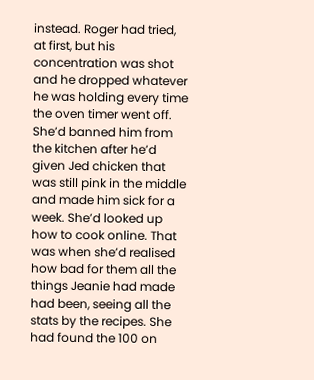instead. Roger had tried, at first, but his concentration was shot and he dropped whatever he was holding every time the oven timer went off. She’d banned him from the kitchen after he’d given Jed chicken that was still pink in the middle and made him sick for a week. She’d looked up how to cook online. That was when she’d realised how bad for them all the things Jeanie had made had been, seeing all the stats by the recipes. She had found the 100 on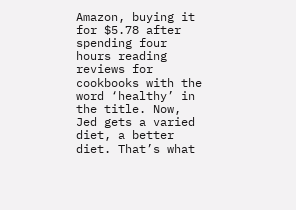Amazon, buying it for $5.78 after spending four hours reading reviews for cookbooks with the word ‘healthy’ in the title. Now, Jed gets a varied diet, a better diet. That’s what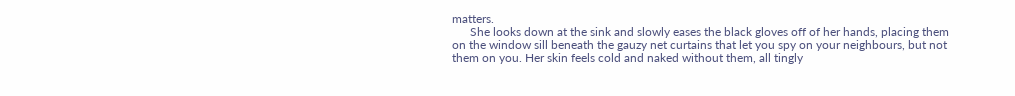matters.
      She looks down at the sink and slowly eases the black gloves off of her hands, placing them on the window sill beneath the gauzy net curtains that let you spy on your neighbours, but not them on you. Her skin feels cold and naked without them, all tingly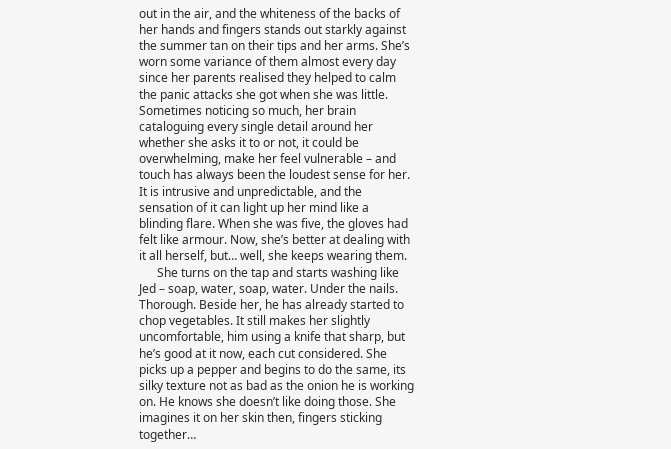out in the air, and the whiteness of the backs of her hands and fingers stands out starkly against the summer tan on their tips and her arms. She’s worn some variance of them almost every day since her parents realised they helped to calm the panic attacks she got when she was little. Sometimes noticing so much, her brain cataloguing every single detail around her whether she asks it to or not, it could be overwhelming, make her feel vulnerable – and touch has always been the loudest sense for her. It is intrusive and unpredictable, and the sensation of it can light up her mind like a blinding flare. When she was five, the gloves had felt like armour. Now, she’s better at dealing with it all herself, but… well, she keeps wearing them.
      She turns on the tap and starts washing like Jed – soap, water, soap, water. Under the nails. Thorough. Beside her, he has already started to chop vegetables. It still makes her slightly uncomfortable, him using a knife that sharp, but he’s good at it now, each cut considered. She picks up a pepper and begins to do the same, its silky texture not as bad as the onion he is working on. He knows she doesn’t like doing those. She imagines it on her skin then, fingers sticking together…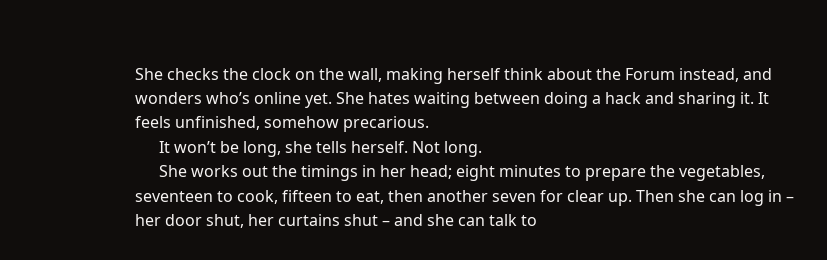She checks the clock on the wall, making herself think about the Forum instead, and wonders who’s online yet. She hates waiting between doing a hack and sharing it. It feels unfinished, somehow precarious.
      It won’t be long, she tells herself. Not long.
      She works out the timings in her head; eight minutes to prepare the vegetables, seventeen to cook, fifteen to eat, then another seven for clear up. Then she can log in – her door shut, her curtains shut – and she can talk to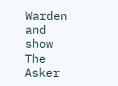Warden and show The Asker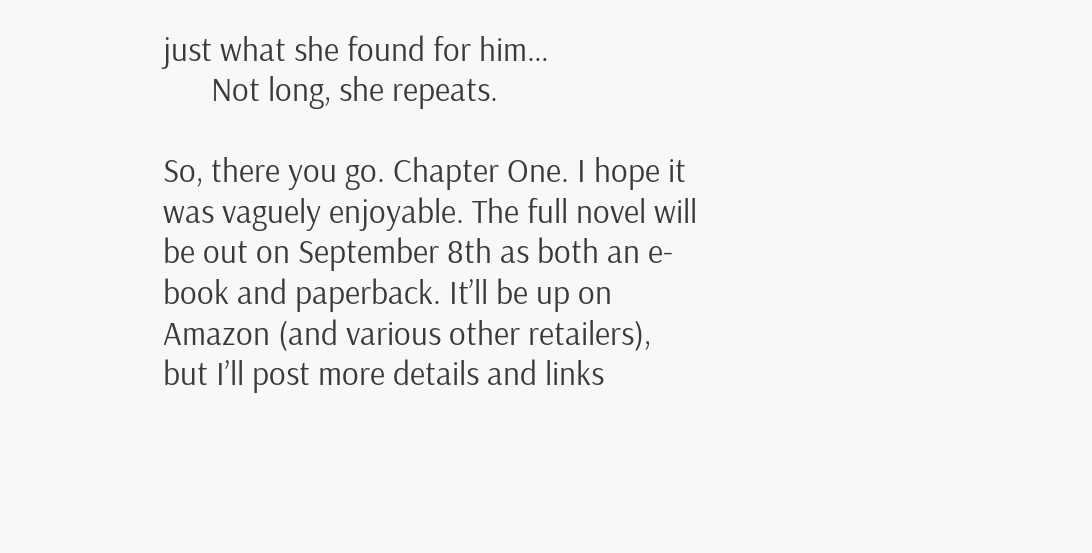just what she found for him…
      Not long, she repeats.

So, there you go. Chapter One. I hope it was vaguely enjoyable. The full novel will be out on September 8th as both an e-book and paperback. It’ll be up on Amazon (and various other retailers), but I’ll post more details and links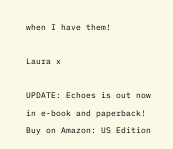when I have them!

Laura x

UPDATE: Echoes is out now in e-book and paperback!
Buy on Amazon: US Edition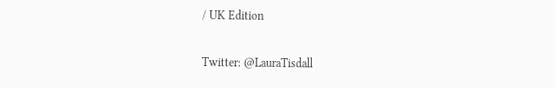/ UK Edition

Twitter: @LauraTisdall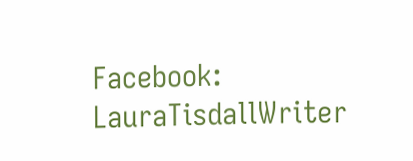Facebook: LauraTisdallWriter